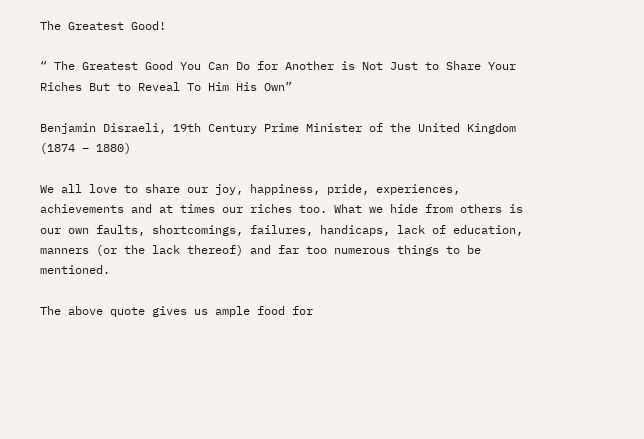The Greatest Good!

“ The Greatest Good You Can Do for Another is Not Just to Share Your Riches But to Reveal To Him His Own”

Benjamin Disraeli, 19th Century Prime Minister of the United Kingdom (1874 – 1880)

We all love to share our joy, happiness, pride, experiences, achievements and at times our riches too. What we hide from others is our own faults, shortcomings, failures, handicaps, lack of education, manners (or the lack thereof) and far too numerous things to be mentioned.

The above quote gives us ample food for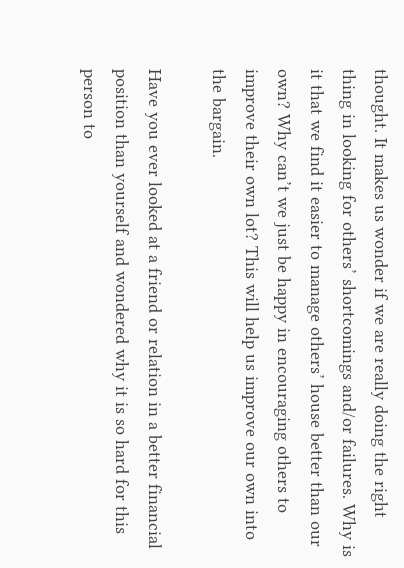thought. It makes us wonder if we are really doing the right thing in looking for others’ shortcomings and/or failures. Why is it that we find it easier to manage others’ house better than our own? Why can’t we just be happy in encouraging others to improve their own lot? This will help us improve our own into the bargain.

Have you ever looked at a friend or relation in a better financial position than yourself and wondered why it is so hard for this person to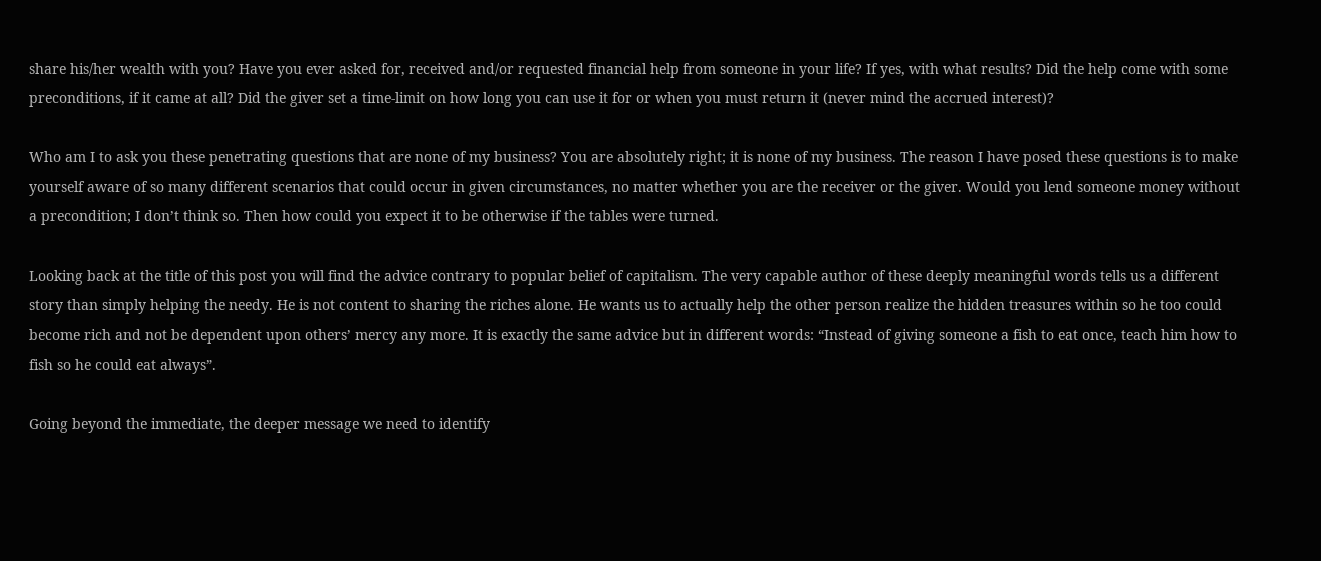share his/her wealth with you? Have you ever asked for, received and/or requested financial help from someone in your life? If yes, with what results? Did the help come with some preconditions, if it came at all? Did the giver set a time-limit on how long you can use it for or when you must return it (never mind the accrued interest)?

Who am I to ask you these penetrating questions that are none of my business? You are absolutely right; it is none of my business. The reason I have posed these questions is to make yourself aware of so many different scenarios that could occur in given circumstances, no matter whether you are the receiver or the giver. Would you lend someone money without a precondition; I don’t think so. Then how could you expect it to be otherwise if the tables were turned.

Looking back at the title of this post you will find the advice contrary to popular belief of capitalism. The very capable author of these deeply meaningful words tells us a different story than simply helping the needy. He is not content to sharing the riches alone. He wants us to actually help the other person realize the hidden treasures within so he too could become rich and not be dependent upon others’ mercy any more. It is exactly the same advice but in different words: “Instead of giving someone a fish to eat once, teach him how to fish so he could eat always”.

Going beyond the immediate, the deeper message we need to identify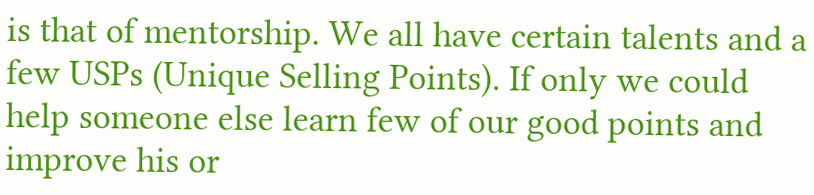is that of mentorship. We all have certain talents and a few USPs (Unique Selling Points). If only we could help someone else learn few of our good points and improve his or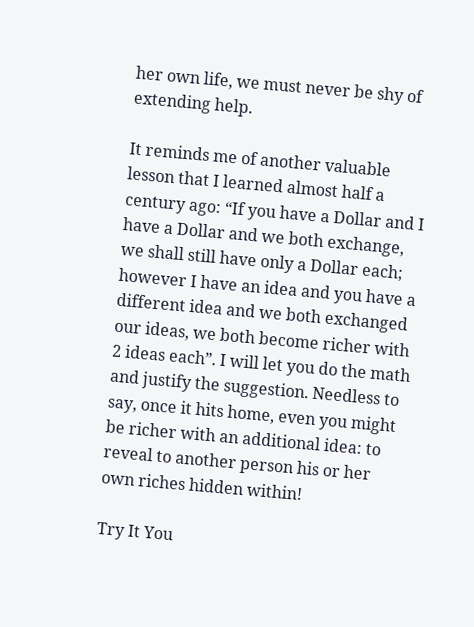her own life, we must never be shy of extending help.

It reminds me of another valuable lesson that I learned almost half a century ago: “If you have a Dollar and I have a Dollar and we both exchange, we shall still have only a Dollar each; however I have an idea and you have a different idea and we both exchanged our ideas, we both become richer with 2 ideas each”. I will let you do the math and justify the suggestion. Needless to say, once it hits home, even you might be richer with an additional idea: to reveal to another person his or her own riches hidden within!

Try It You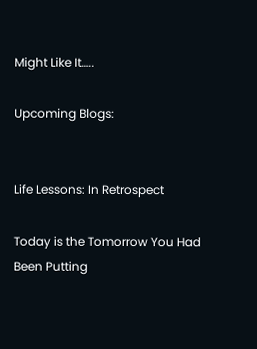Might Like It…..

Upcoming Blogs:


Life Lessons: In Retrospect

Today is the Tomorrow You Had Been Putting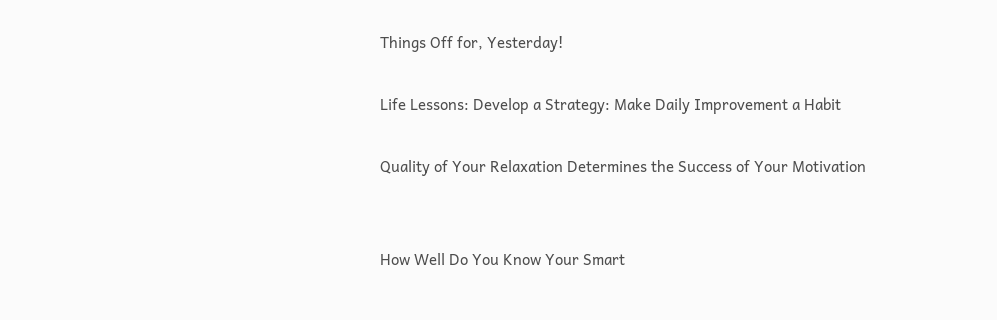Things Off for, Yesterday!

Life Lessons: Develop a Strategy: Make Daily Improvement a Habit

Quality of Your Relaxation Determines the Success of Your Motivation


How Well Do You Know Your Smart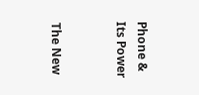Phone & Its Power


The New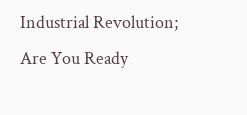Industrial Revolution; Are You Ready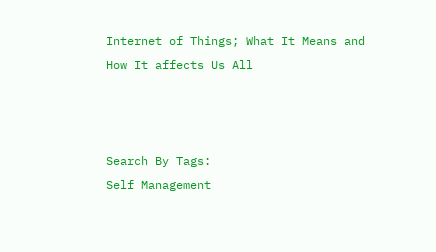Internet of Things; What It Means and How It affects Us All



Search By Tags:
Self Management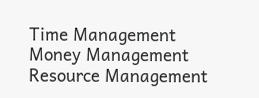Time Management
Money Management
Resource Management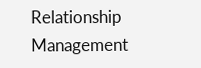Relationship Management